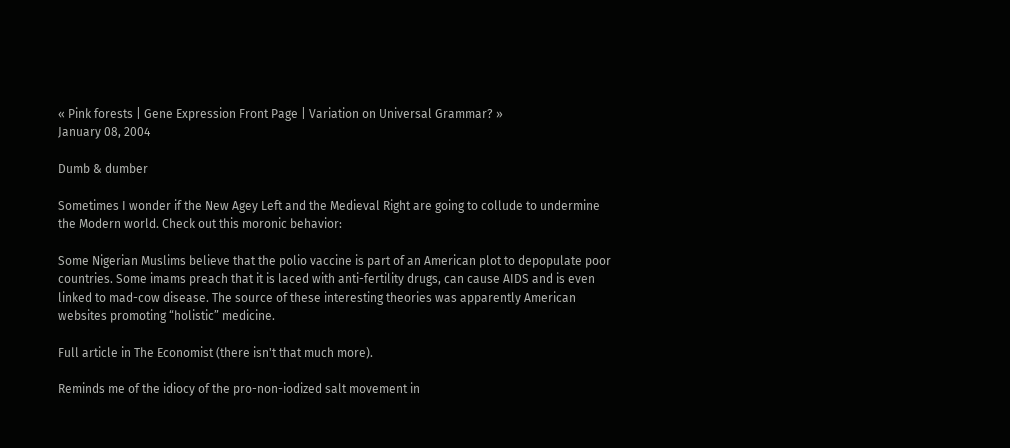« Pink forests | Gene Expression Front Page | Variation on Universal Grammar? »
January 08, 2004

Dumb & dumber

Sometimes I wonder if the New Agey Left and the Medieval Right are going to collude to undermine the Modern world. Check out this moronic behavior:

Some Nigerian Muslims believe that the polio vaccine is part of an American plot to depopulate poor countries. Some imams preach that it is laced with anti-fertility drugs, can cause AIDS and is even linked to mad-cow disease. The source of these interesting theories was apparently American websites promoting “holistic” medicine.

Full article in The Economist (there isn't that much more).

Reminds me of the idiocy of the pro-non-iodized salt movement in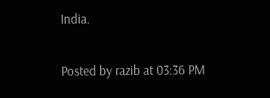India.

Posted by razib at 03:36 PM